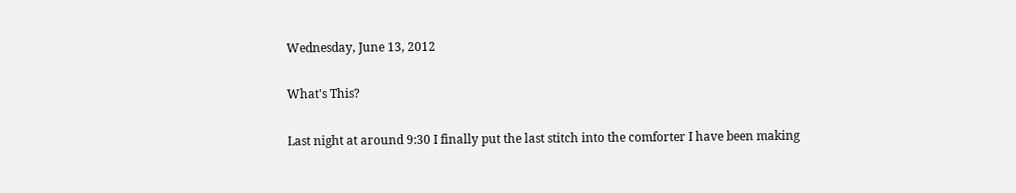Wednesday, June 13, 2012

What's This?

Last night at around 9:30 I finally put the last stitch into the comforter I have been making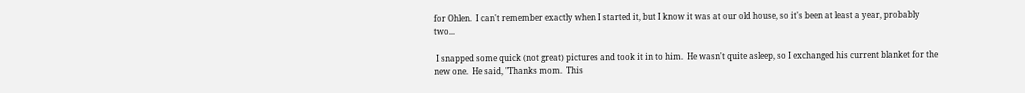for Ohlen.  I can't remember exactly when I started it, but I know it was at our old house, so it's been at least a year, probably two...

 I snapped some quick (not great) pictures and took it in to him.  He wasn't quite asleep, so I exchanged his current blanket for the new one.  He said, "Thanks mom.  This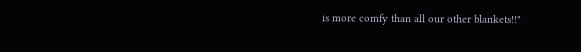is more comfy than all our other blankets!!"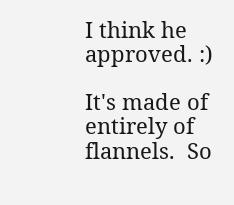I think he approved. :)

It's made of entirely of flannels.  So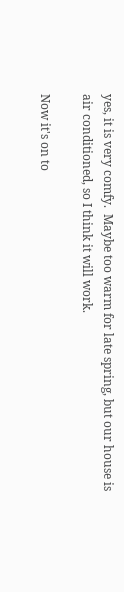yes, it is very comfy.  Maybe too warm for late spring, but our house is air conditioned, so I think it will work.

Now it's on to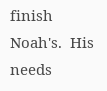finish Noah's.  His needs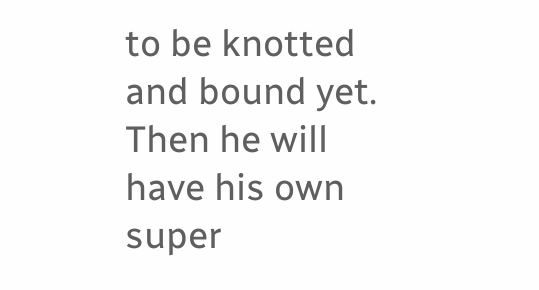to be knotted and bound yet.  Then he will have his own super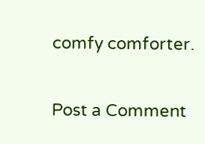comfy comforter.


Post a Comment